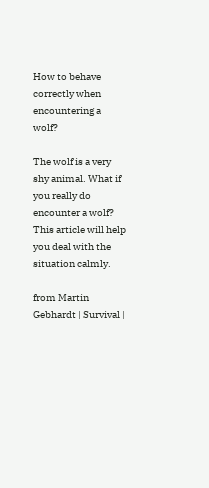How to behave correctly when encountering a wolf?

The wolf is a very shy animal. What if you really do encounter a wolf? This article will help you deal with the situation calmly.

from Martin Gebhardt | Survival |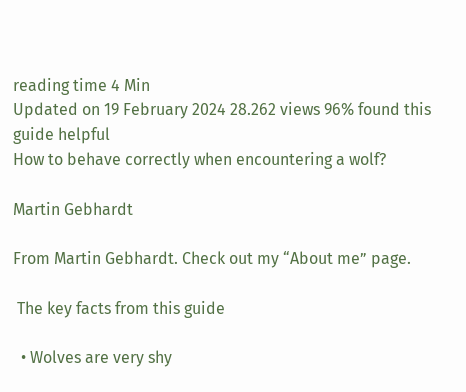reading time 4 Min
Updated on 19 February 2024 28.262 views 96% found this guide helpful
How to behave correctly when encountering a wolf?

Martin Gebhardt

From Martin Gebhardt. Check out my “About me” page.

 The key facts from this guide

  • Wolves are very shy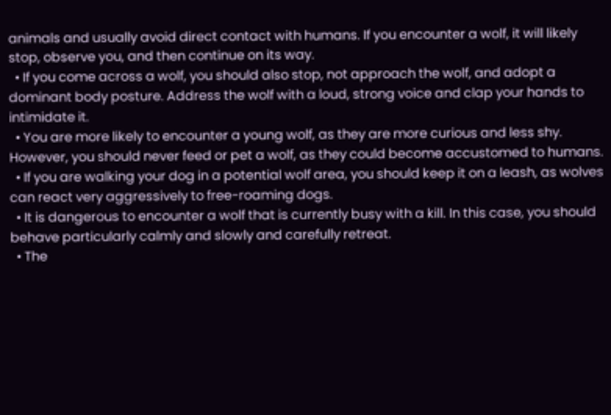animals and usually avoid direct contact with humans. If you encounter a wolf, it will likely stop, observe you, and then continue on its way.
  • If you come across a wolf, you should also stop, not approach the wolf, and adopt a dominant body posture. Address the wolf with a loud, strong voice and clap your hands to intimidate it.
  • You are more likely to encounter a young wolf, as they are more curious and less shy. However, you should never feed or pet a wolf, as they could become accustomed to humans.
  • If you are walking your dog in a potential wolf area, you should keep it on a leash, as wolves can react very aggressively to free-roaming dogs.
  • It is dangerous to encounter a wolf that is currently busy with a kill. In this case, you should behave particularly calmly and slowly and carefully retreat.
  • The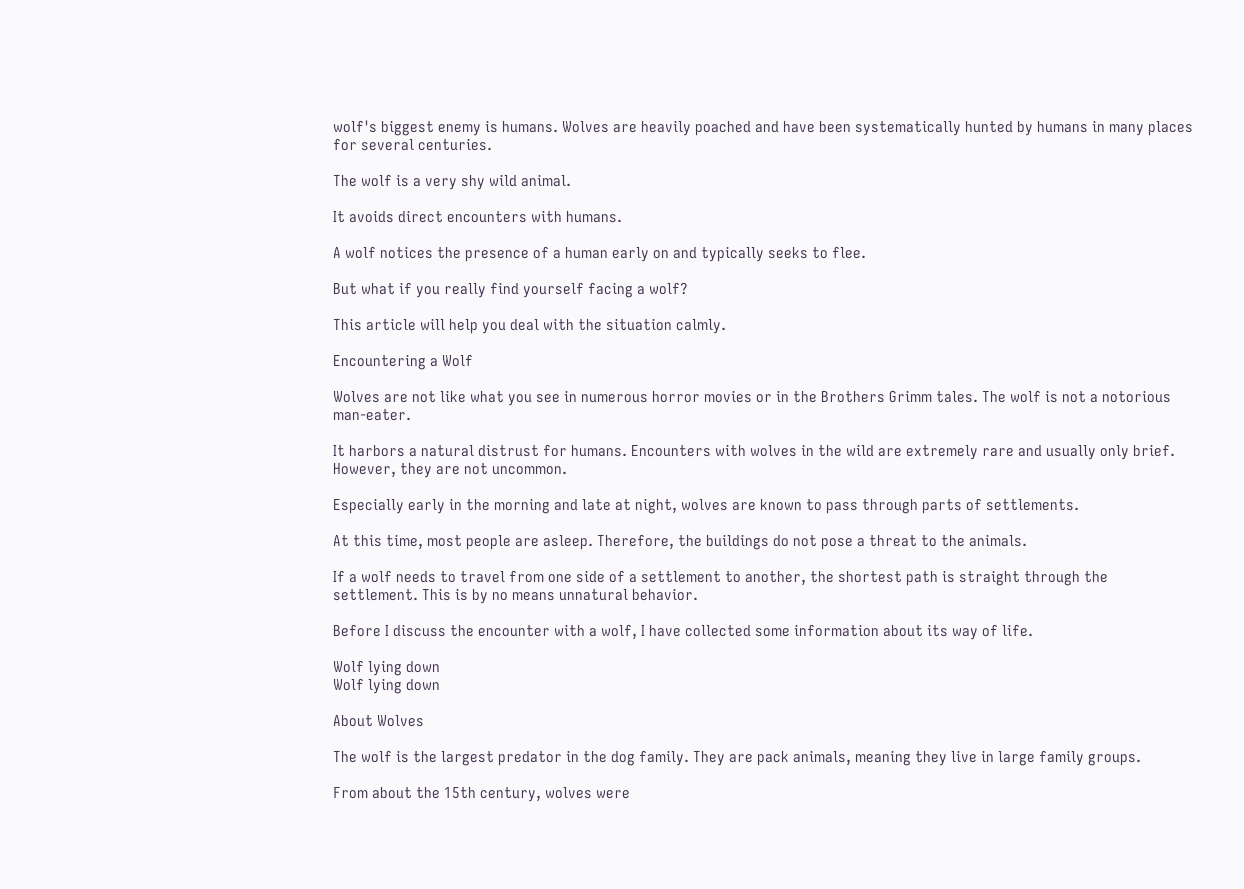wolf's biggest enemy is humans. Wolves are heavily poached and have been systematically hunted by humans in many places for several centuries.

The wolf is a very shy wild animal.

It avoids direct encounters with humans.

A wolf notices the presence of a human early on and typically seeks to flee.

But what if you really find yourself facing a wolf?

This article will help you deal with the situation calmly.

Encountering a Wolf

Wolves are not like what you see in numerous horror movies or in the Brothers Grimm tales. The wolf is not a notorious man-eater.

It harbors a natural distrust for humans. Encounters with wolves in the wild are extremely rare and usually only brief. However, they are not uncommon.

Especially early in the morning and late at night, wolves are known to pass through parts of settlements.

At this time, most people are asleep. Therefore, the buildings do not pose a threat to the animals.

If a wolf needs to travel from one side of a settlement to another, the shortest path is straight through the settlement. This is by no means unnatural behavior.

Before I discuss the encounter with a wolf, I have collected some information about its way of life.

Wolf lying down
Wolf lying down

About Wolves

The wolf is the largest predator in the dog family. They are pack animals, meaning they live in large family groups.

From about the 15th century, wolves were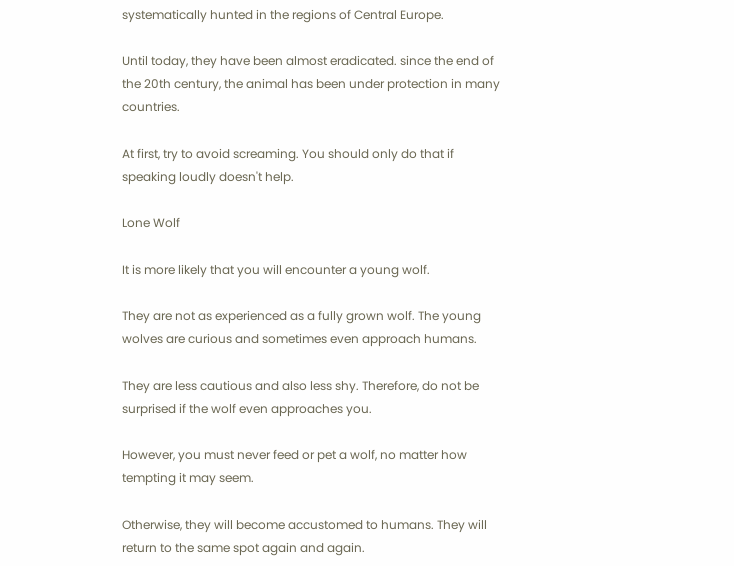systematically hunted in the regions of Central Europe.

Until today, they have been almost eradicated. since the end of the 20th century, the animal has been under protection in many countries.

At first, try to avoid screaming. You should only do that if speaking loudly doesn't help.

Lone Wolf

It is more likely that you will encounter a young wolf.

They are not as experienced as a fully grown wolf. The young wolves are curious and sometimes even approach humans.

They are less cautious and also less shy. Therefore, do not be surprised if the wolf even approaches you.

However, you must never feed or pet a wolf, no matter how tempting it may seem.

Otherwise, they will become accustomed to humans. They will return to the same spot again and again.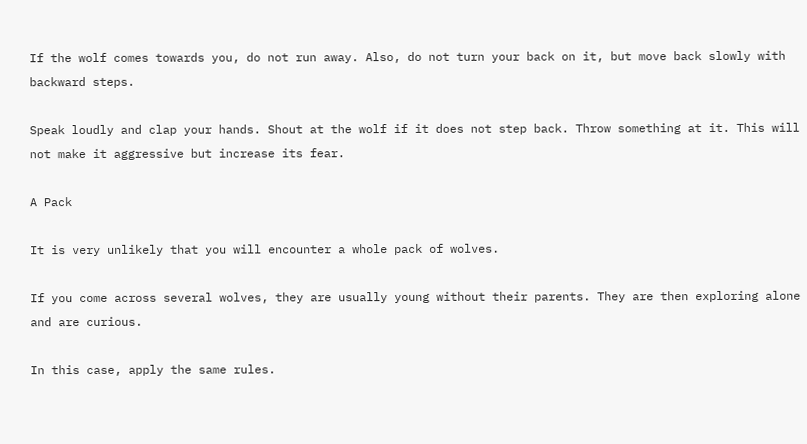If the wolf comes towards you, do not run away. Also, do not turn your back on it, but move back slowly with backward steps.

Speak loudly and clap your hands. Shout at the wolf if it does not step back. Throw something at it. This will not make it aggressive but increase its fear.

A Pack

It is very unlikely that you will encounter a whole pack of wolves.

If you come across several wolves, they are usually young without their parents. They are then exploring alone and are curious.

In this case, apply the same rules.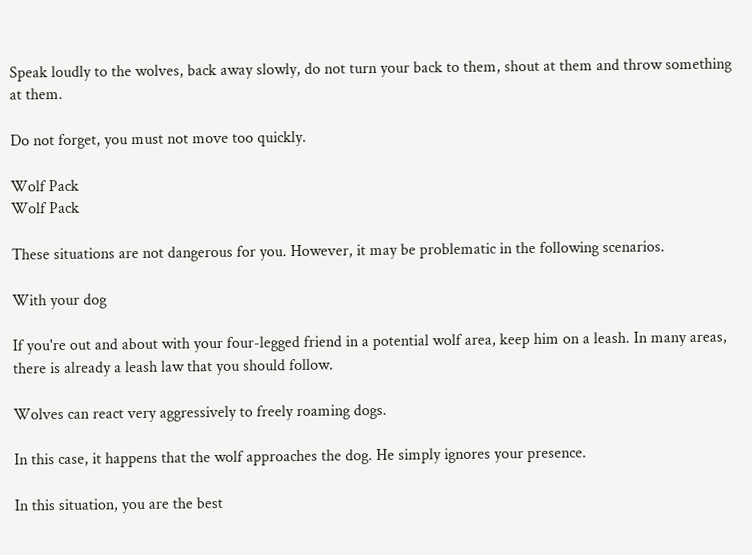Speak loudly to the wolves, back away slowly, do not turn your back to them, shout at them and throw something at them.

Do not forget, you must not move too quickly.

Wolf Pack
Wolf Pack

These situations are not dangerous for you. However, it may be problematic in the following scenarios.

With your dog

If you're out and about with your four-legged friend in a potential wolf area, keep him on a leash. In many areas, there is already a leash law that you should follow.

Wolves can react very aggressively to freely roaming dogs.

In this case, it happens that the wolf approaches the dog. He simply ignores your presence.

In this situation, you are the best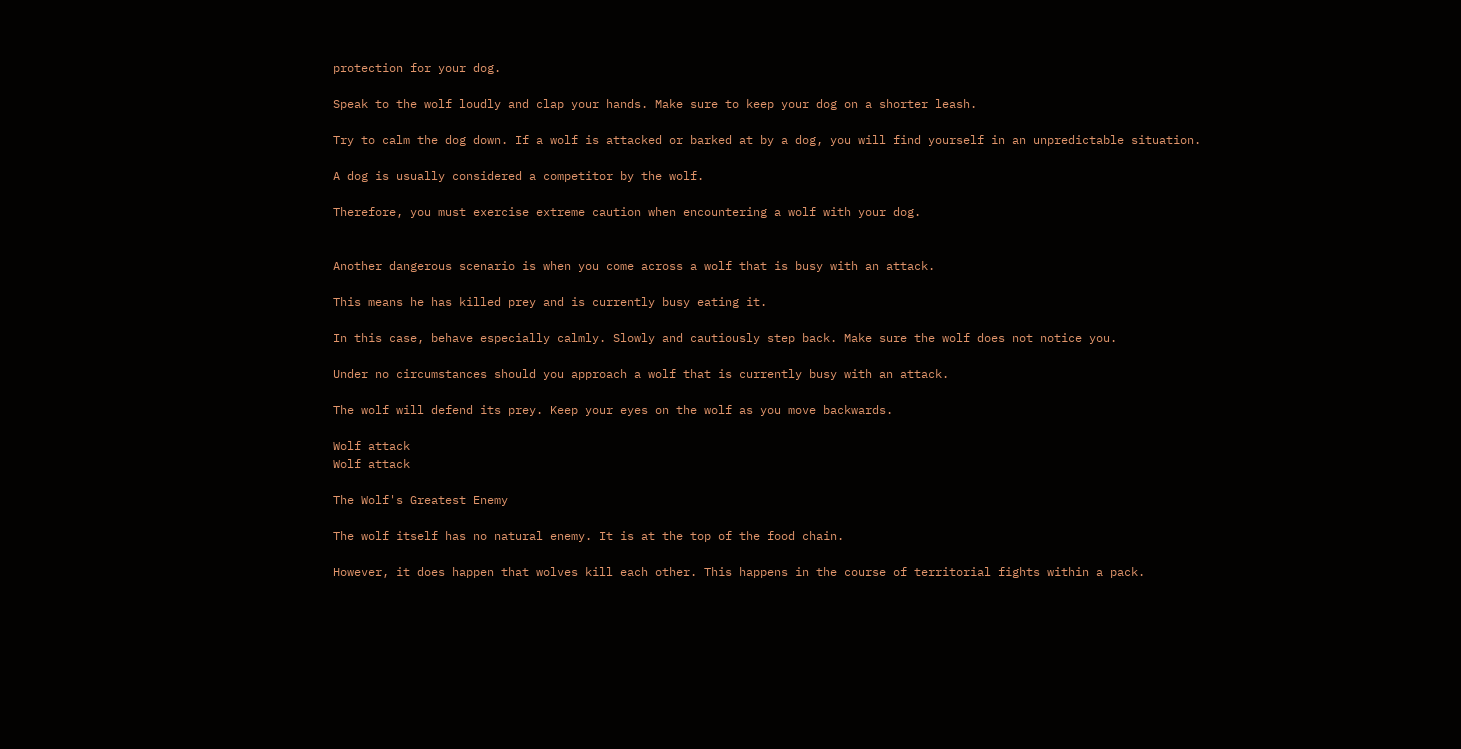protection for your dog.

Speak to the wolf loudly and clap your hands. Make sure to keep your dog on a shorter leash.

Try to calm the dog down. If a wolf is attacked or barked at by a dog, you will find yourself in an unpredictable situation.

A dog is usually considered a competitor by the wolf.

Therefore, you must exercise extreme caution when encountering a wolf with your dog.


Another dangerous scenario is when you come across a wolf that is busy with an attack.

This means he has killed prey and is currently busy eating it.

In this case, behave especially calmly. Slowly and cautiously step back. Make sure the wolf does not notice you.

Under no circumstances should you approach a wolf that is currently busy with an attack.

The wolf will defend its prey. Keep your eyes on the wolf as you move backwards.

Wolf attack
Wolf attack

The Wolf's Greatest Enemy

The wolf itself has no natural enemy. It is at the top of the food chain.

However, it does happen that wolves kill each other. This happens in the course of territorial fights within a pack.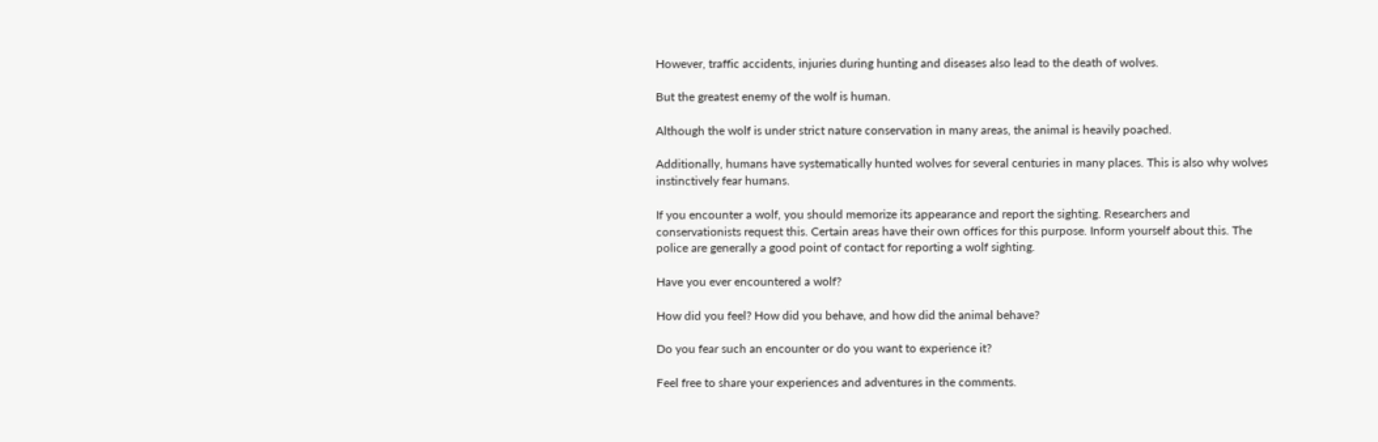However, traffic accidents, injuries during hunting and diseases also lead to the death of wolves.

But the greatest enemy of the wolf is human.

Although the wolf is under strict nature conservation in many areas, the animal is heavily poached.

Additionally, humans have systematically hunted wolves for several centuries in many places. This is also why wolves instinctively fear humans.

If you encounter a wolf, you should memorize its appearance and report the sighting. Researchers and conservationists request this. Certain areas have their own offices for this purpose. Inform yourself about this. The police are generally a good point of contact for reporting a wolf sighting.

Have you ever encountered a wolf?

How did you feel? How did you behave, and how did the animal behave?

Do you fear such an encounter or do you want to experience it?

Feel free to share your experiences and adventures in the comments.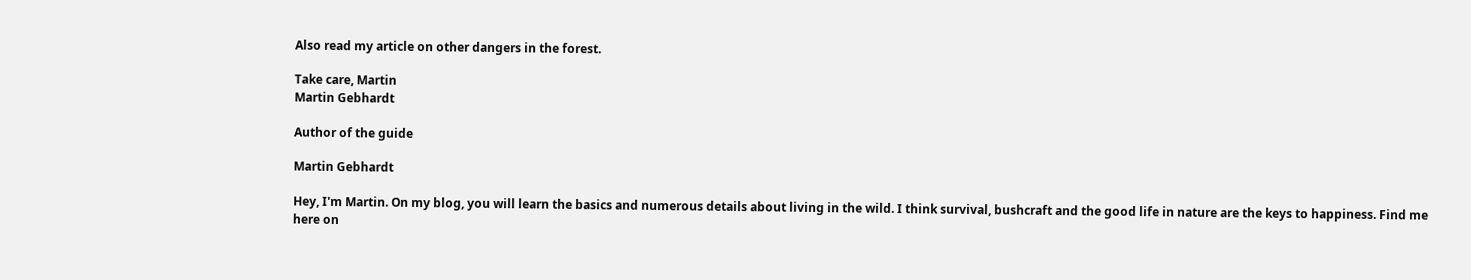Also read my article on other dangers in the forest.

Take care, Martin
Martin Gebhardt

Author of the guide

Martin Gebhardt

Hey, I'm Martin. On my blog, you will learn the basics and numerous details about living in the wild. I think survival, bushcraft and the good life in nature are the keys to happiness. Find me here on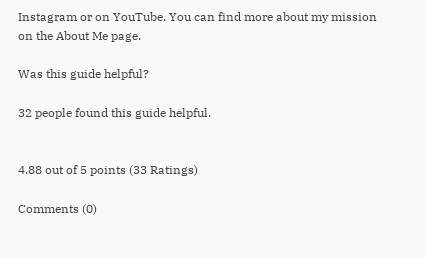Instagram or on YouTube. You can find more about my mission on the About Me page.

Was this guide helpful?

32 people found this guide helpful.


4.88 out of 5 points (33 Ratings)

Comments (0)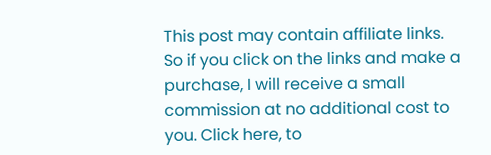This post may contain affiliate links. So if you click on the links and make a purchase, I will receive a small commission at no additional cost to you. Click here, to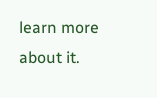learn more about it.